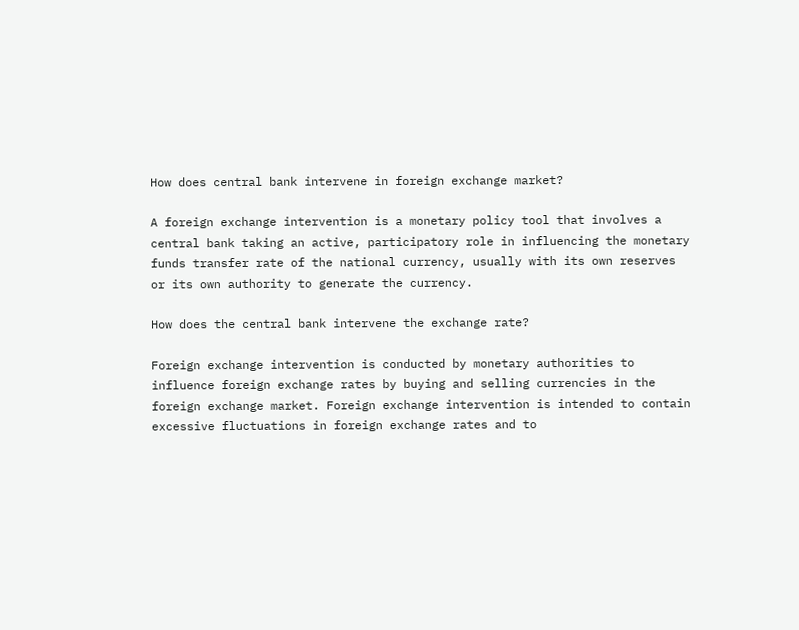How does central bank intervene in foreign exchange market?

A foreign exchange intervention is a monetary policy tool that involves a central bank taking an active, participatory role in influencing the monetary funds transfer rate of the national currency, usually with its own reserves or its own authority to generate the currency.

How does the central bank intervene the exchange rate?

Foreign exchange intervention is conducted by monetary authorities to influence foreign exchange rates by buying and selling currencies in the foreign exchange market. Foreign exchange intervention is intended to contain excessive fluctuations in foreign exchange rates and to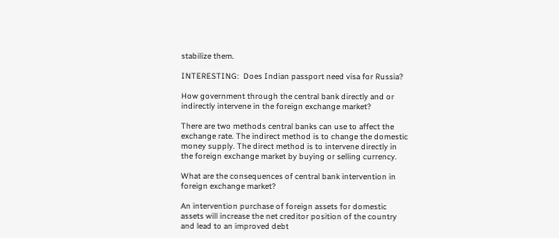stabilize them.

INTERESTING:  Does Indian passport need visa for Russia?

How government through the central bank directly and or indirectly intervene in the foreign exchange market?

There are two methods central banks can use to affect the exchange rate. The indirect method is to change the domestic money supply. The direct method is to intervene directly in the foreign exchange market by buying or selling currency.

What are the consequences of central bank intervention in foreign exchange market?

An intervention purchase of foreign assets for domestic assets will increase the net creditor position of the country and lead to an improved debt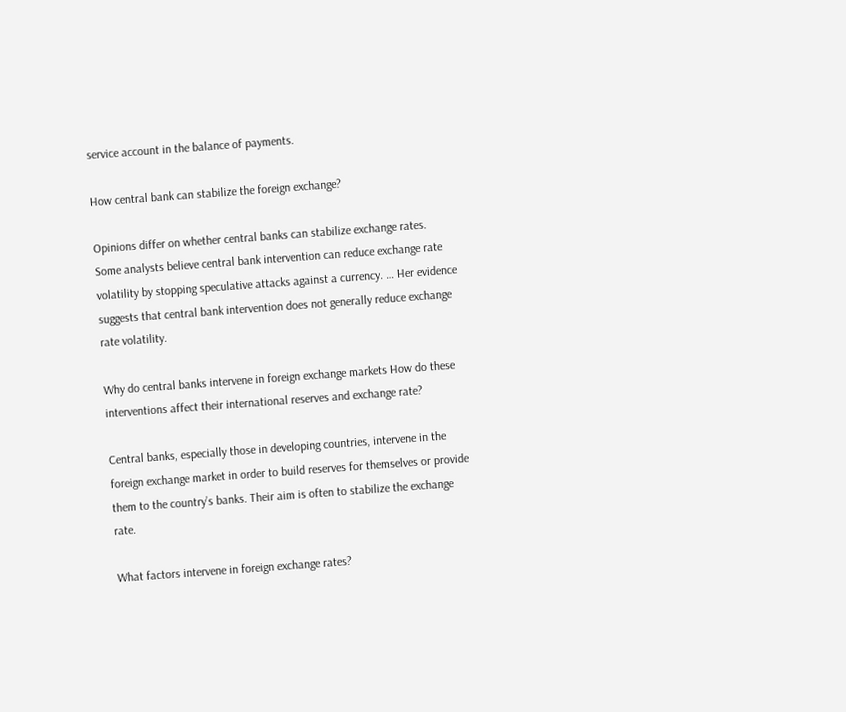service account in the balance of payments.

How central bank can stabilize the foreign exchange?

Opinions differ on whether central banks can stabilize exchange rates. Some analysts believe central bank intervention can reduce exchange rate volatility by stopping speculative attacks against a currency. … Her evidence suggests that central bank intervention does not generally reduce exchange rate volatility.

Why do central banks intervene in foreign exchange markets How do these interventions affect their international reserves and exchange rate?

Central banks, especially those in developing countries, intervene in the foreign exchange market in order to build reserves for themselves or provide them to the country’s banks. Their aim is often to stabilize the exchange rate.

What factors intervene in foreign exchange rates?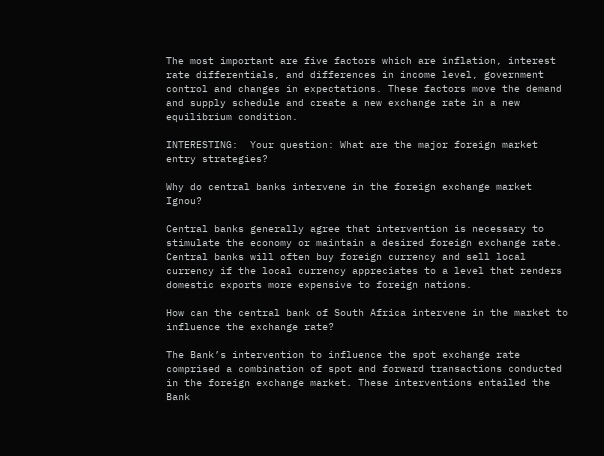The most important are five factors which are inflation, interest rate differentials, and differences in income level, government control and changes in expectations. These factors move the demand and supply schedule and create a new exchange rate in a new equilibrium condition.

INTERESTING:  Your question: What are the major foreign market entry strategies?

Why do central banks intervene in the foreign exchange market Ignou?

Central banks generally agree that intervention is necessary to stimulate the economy or maintain a desired foreign exchange rate. Central banks will often buy foreign currency and sell local currency if the local currency appreciates to a level that renders domestic exports more expensive to foreign nations.

How can the central bank of South Africa intervene in the market to influence the exchange rate?

The Bank’s intervention to influence the spot exchange rate comprised a combination of spot and forward transactions conducted in the foreign exchange market. These interventions entailed the Bank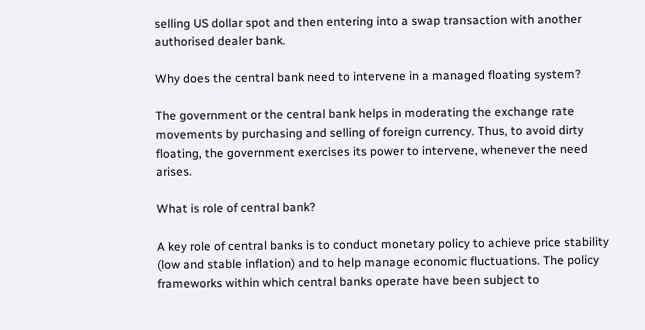selling US dollar spot and then entering into a swap transaction with another authorised dealer bank.

Why does the central bank need to intervene in a managed floating system?

The government or the central bank helps in moderating the exchange rate movements by purchasing and selling of foreign currency. Thus, to avoid dirty floating, the government exercises its power to intervene, whenever the need arises.

What is role of central bank?

A key role of central banks is to conduct monetary policy to achieve price stability (low and stable inflation) and to help manage economic fluctuations. The policy frameworks within which central banks operate have been subject to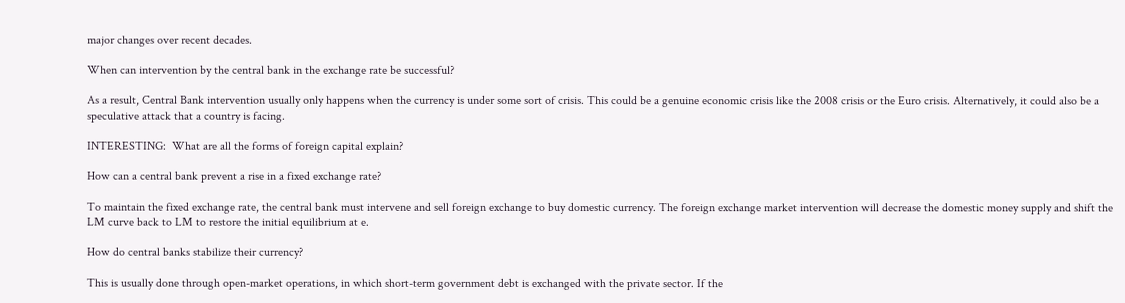major changes over recent decades.

When can intervention by the central bank in the exchange rate be successful?

As a result, Central Bank intervention usually only happens when the currency is under some sort of crisis. This could be a genuine economic crisis like the 2008 crisis or the Euro crisis. Alternatively, it could also be a speculative attack that a country is facing.

INTERESTING:  What are all the forms of foreign capital explain?

How can a central bank prevent a rise in a fixed exchange rate?

To maintain the fixed exchange rate, the central bank must intervene and sell foreign exchange to buy domestic currency. The foreign exchange market intervention will decrease the domestic money supply and shift the LM curve back to LM to restore the initial equilibrium at e.

How do central banks stabilize their currency?

This is usually done through open-market operations, in which short-term government debt is exchanged with the private sector. If the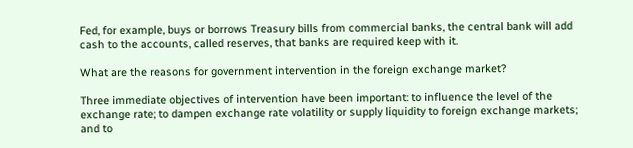Fed, for example, buys or borrows Treasury bills from commercial banks, the central bank will add cash to the accounts, called reserves, that banks are required keep with it.

What are the reasons for government intervention in the foreign exchange market?

Three immediate objectives of intervention have been important: to influence the level of the exchange rate; to dampen exchange rate volatility or supply liquidity to foreign exchange markets; and to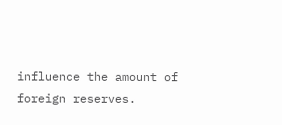influence the amount of foreign reserves.